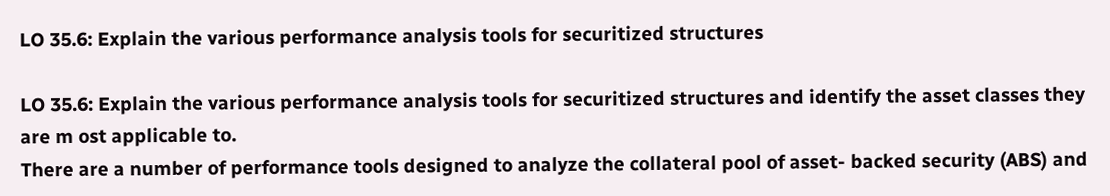LO 35.6: Explain the various performance analysis tools for securitized structures

LO 35.6: Explain the various performance analysis tools for securitized structures and identify the asset classes they are m ost applicable to.
There are a number of performance tools designed to analyze the collateral pool of asset- backed security (ABS) and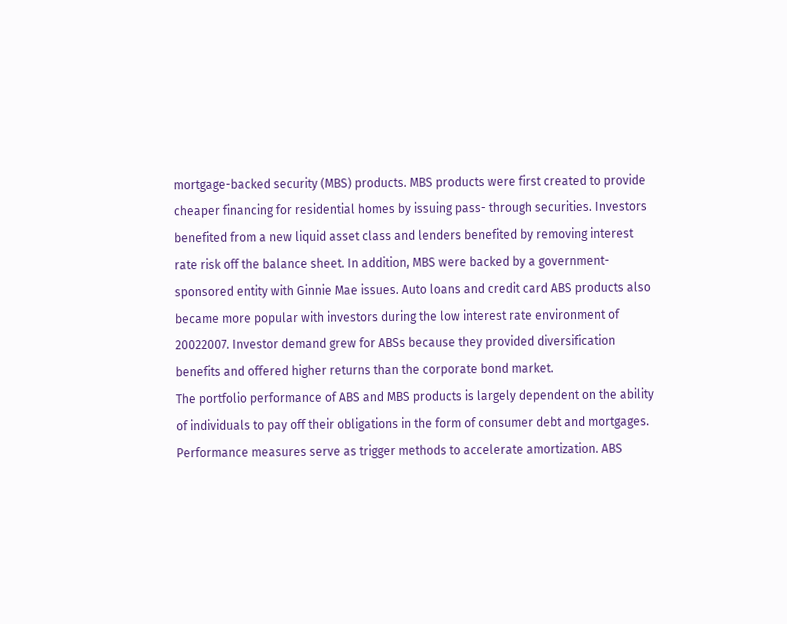mortgage-backed security (MBS) products. MBS products were first created to provide cheaper financing for residential homes by issuing pass- through securities. Investors benefited from a new liquid asset class and lenders benefited by removing interest rate risk off the balance sheet. In addition, MBS were backed by a government-sponsored entity with Ginnie Mae issues. Auto loans and credit card ABS products also became more popular with investors during the low interest rate environment of 20022007. Investor demand grew for ABSs because they provided diversification benefits and offered higher returns than the corporate bond market.
The portfolio performance of ABS and MBS products is largely dependent on the ability of individuals to pay off their obligations in the form of consumer debt and mortgages. Performance measures serve as trigger methods to accelerate amortization. ABS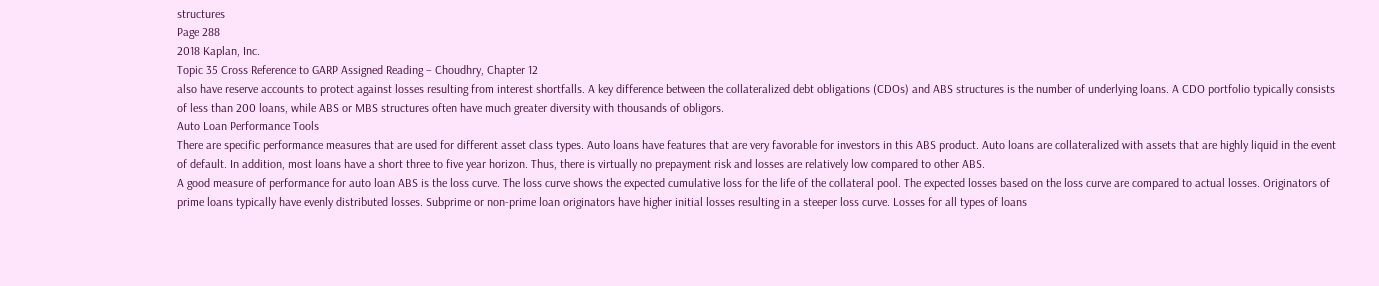structures
Page 288
2018 Kaplan, Inc.
Topic 35 Cross Reference to GARP Assigned Reading – Choudhry, Chapter 12
also have reserve accounts to protect against losses resulting from interest shortfalls. A key difference between the collateralized debt obligations (CDOs) and ABS structures is the number of underlying loans. A CDO portfolio typically consists of less than 200 loans, while ABS or MBS structures often have much greater diversity with thousands of obligors.
Auto Loan Performance Tools
There are specific performance measures that are used for different asset class types. Auto loans have features that are very favorable for investors in this ABS product. Auto loans are collateralized with assets that are highly liquid in the event of default. In addition, most loans have a short three to five year horizon. Thus, there is virtually no prepayment risk and losses are relatively low compared to other ABS.
A good measure of performance for auto loan ABS is the loss curve. The loss curve shows the expected cumulative loss for the life of the collateral pool. The expected losses based on the loss curve are compared to actual losses. Originators of prime loans typically have evenly distributed losses. Subprime or non-prime loan originators have higher initial losses resulting in a steeper loss curve. Losses for all types of loans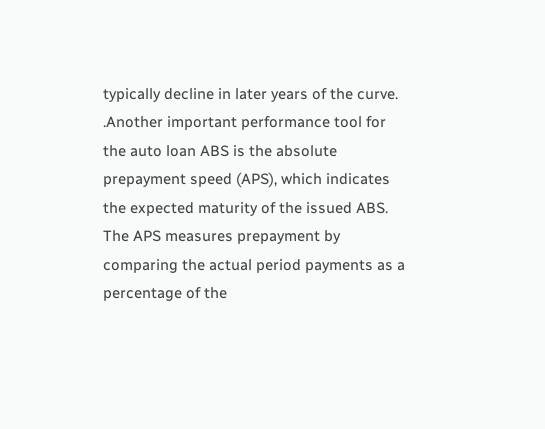typically decline in later years of the curve.
.Another important performance tool for the auto loan ABS is the absolute prepayment speed (APS), which indicates the expected maturity of the issued ABS. The APS measures prepayment by comparing the actual period payments as a percentage of the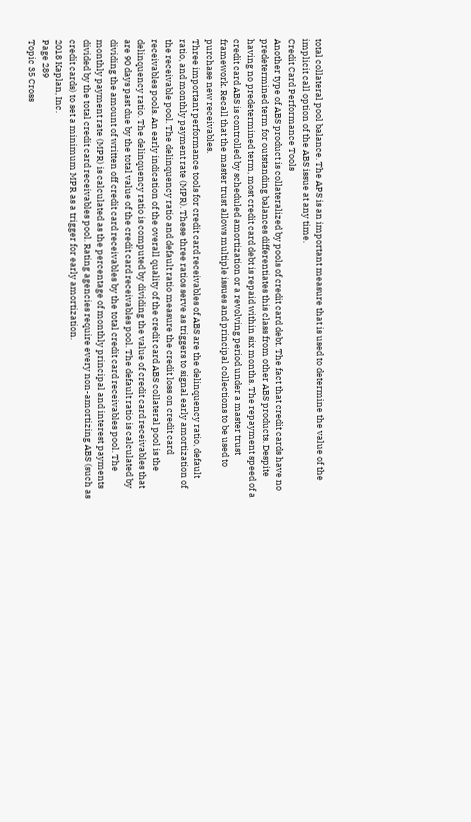total collateral pool balance. The APS is an important measure that is used to determine the value of the implicit call option of the ABS issue at any time.
Credit Card Performance Tools
Another type of ABS product is collateralized by pools of credit card debt. The fact that credit cards have no predetermined term for outstanding balances differentiates this class from other ABS products. Despite having no predetermined term, most credit card debt is repaid within six months. The repayment speed of a credit card ABS is controlled by scheduled amortization or a revolving period under a master trust framework. Recall that the master trust allows multiple issues and principal collections to be used to purchase new receivables.
Three important performance tools for credit card receivables of ABS are the delinquency ratio, default ratio, and monthly payment rate (MPR). These three ratios serve as triggers to signal early amortization of the receivable pool. The delinquency ratio and default ratio measure the credit loss on credit card receivables pools. An early indication of the overall quality of the credit card ABS collateral pool is the delinquency ratio. The delinquency ratio is computed by dividing the value of credit card receivables that are 90 days past due by the total value of the credit card receivables pool. The default ratio is calculated by dividing the amount of written off credit card receivables by the total credit card receivables pool. The monthly payment rate (MPR) is calculated as the percentage of monthly principal and interest payments divided by the total credit card receivables pool. Rating agencies require every non-amortizing ABS (such as credit cards) to set a minimum MPR as a trigger for early amortization.
2018 Kaplan, Inc.
Page 289
Topic 35 Cross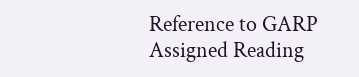Reference to GARP Assigned Reading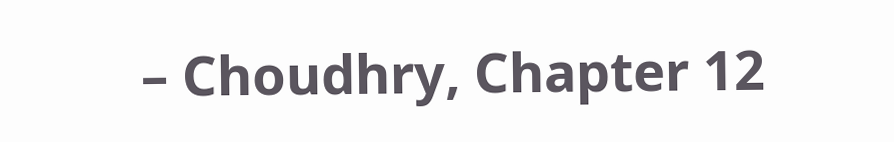– Choudhry, Chapter 12